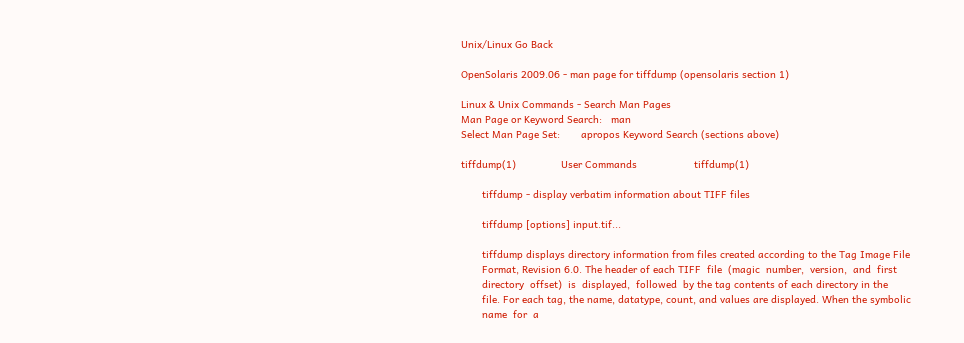Unix/Linux Go Back

OpenSolaris 2009.06 - man page for tiffdump (opensolaris section 1)

Linux & Unix Commands - Search Man Pages
Man Page or Keyword Search:   man
Select Man Page Set:       apropos Keyword Search (sections above)

tiffdump(1)               User Commands                   tiffdump(1)

       tiffdump - display verbatim information about TIFF files

       tiffdump [options] input.tif...

       tiffdump displays directory information from files created according to the Tag Image File
       Format, Revision 6.0. The header of each TIFF  file  (magic  number,  version,  and  first
       directory  offset)  is  displayed,  followed  by the tag contents of each directory in the
       file. For each tag, the name, datatype, count, and values are displayed. When the symbolic
       name  for  a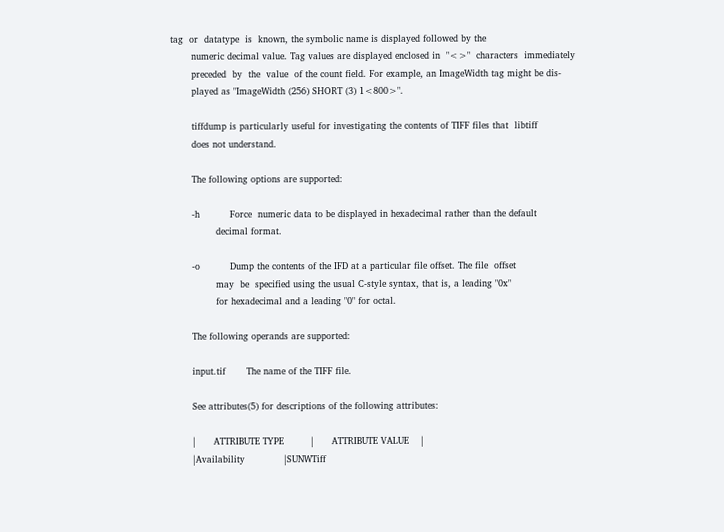tag  or  datatype  is  known, the symbolic name is displayed followed by the
       numeric decimal value. Tag values are displayed enclosed in  "<>"  characters  immediately
       preceded  by  the  value  of the count field. For example, an ImageWidth tag might be dis-
       played as "ImageWidth (256) SHORT (3) 1<800>".

       tiffdump is particularly useful for investigating the contents of TIFF files that  libtiff
       does not understand.

       The following options are supported:

       -h          Force  numeric data to be displayed in hexadecimal rather than the default
               decimal format.

       -o          Dump the contents of the IFD at a particular file offset. The file  offset
               may  be  specified using the usual C-style syntax, that is, a leading "0x"
               for hexadecimal and a leading "0" for octal.

       The following operands are supported:

       input.tif       The name of the TIFF file.

       See attributes(5) for descriptions of the following attributes:

       |      ATTRIBUTE TYPE         |      ATTRIBUTE VALUE    |
       |Availability             |SUNWTiff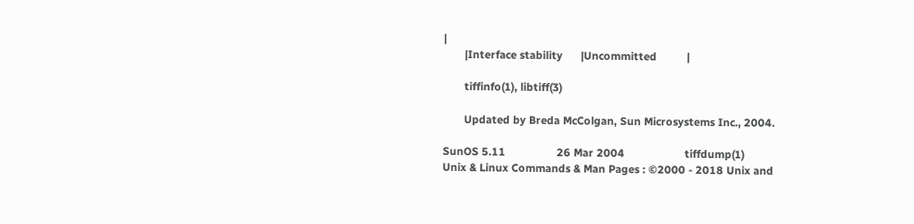|
       |Interface stability      |Uncommitted          |

       tiffinfo(1), libtiff(3)

       Updated by Breda McColgan, Sun Microsystems Inc., 2004.

SunOS 5.11                 26 Mar 2004                    tiffdump(1)
Unix & Linux Commands & Man Pages : ©2000 - 2018 Unix and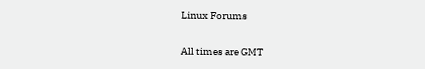Linux Forums

All times are GMT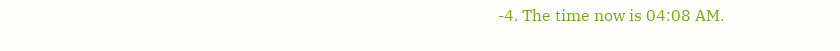-4. The time now is 04:08 AM.